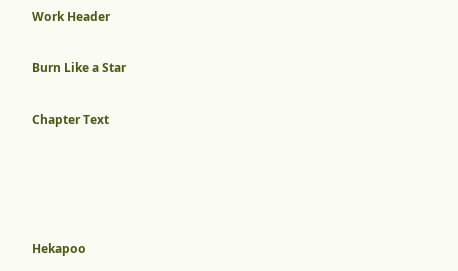Work Header

Burn Like a Star

Chapter Text




Hekapoo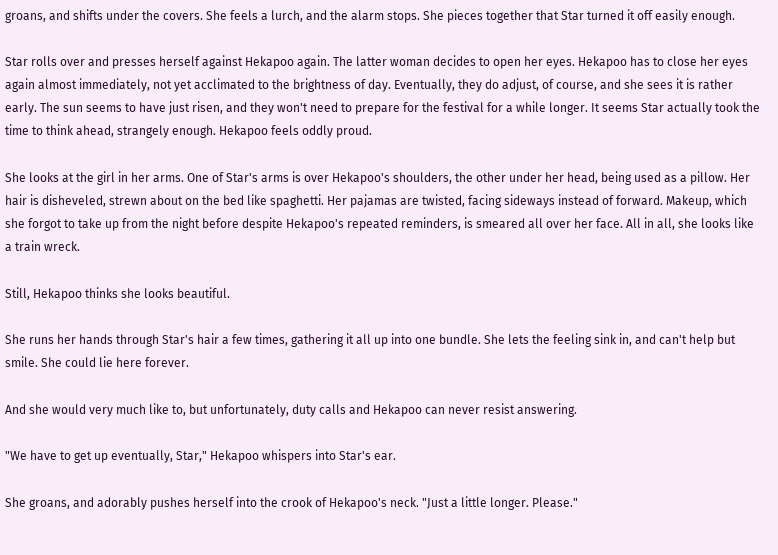groans, and shifts under the covers. She feels a lurch, and the alarm stops. She pieces together that Star turned it off easily enough.

Star rolls over and presses herself against Hekapoo again. The latter woman decides to open her eyes. Hekapoo has to close her eyes again almost immediately, not yet acclimated to the brightness of day. Eventually, they do adjust, of course, and she sees it is rather early. The sun seems to have just risen, and they won't need to prepare for the festival for a while longer. It seems Star actually took the time to think ahead, strangely enough. Hekapoo feels oddly proud.

She looks at the girl in her arms. One of Star's arms is over Hekapoo's shoulders, the other under her head, being used as a pillow. Her hair is disheveled, strewn about on the bed like spaghetti. Her pajamas are twisted, facing sideways instead of forward. Makeup, which she forgot to take up from the night before despite Hekapoo's repeated reminders, is smeared all over her face. All in all, she looks like a train wreck.

Still, Hekapoo thinks she looks beautiful.

She runs her hands through Star's hair a few times, gathering it all up into one bundle. She lets the feeling sink in, and can't help but smile. She could lie here forever.

And she would very much like to, but unfortunately, duty calls and Hekapoo can never resist answering.

"We have to get up eventually, Star," Hekapoo whispers into Star's ear.

She groans, and adorably pushes herself into the crook of Hekapoo's neck. "Just a little longer. Please."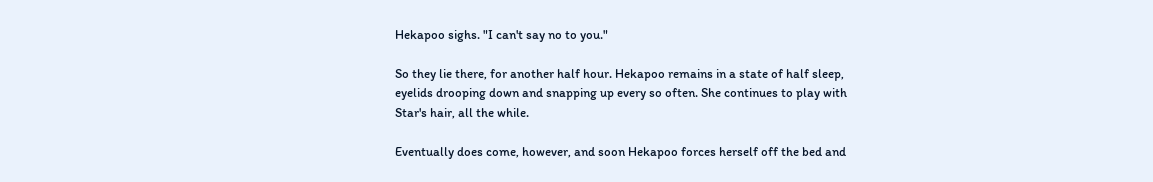Hekapoo sighs. "I can't say no to you."

So they lie there, for another half hour. Hekapoo remains in a state of half sleep, eyelids drooping down and snapping up every so often. She continues to play with Star's hair, all the while.

Eventually does come, however, and soon Hekapoo forces herself off the bed and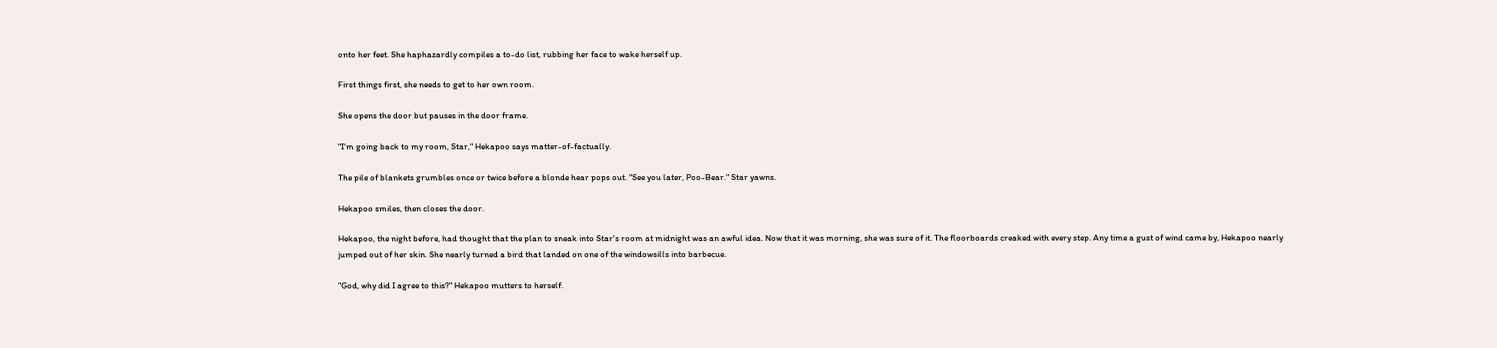onto her feet. She haphazardly compiles a to-do list, rubbing her face to wake herself up.

First things first, she needs to get to her own room.

She opens the door but pauses in the door frame.

"I'm going back to my room, Star," Hekapoo says matter-of-factually.

The pile of blankets grumbles once or twice before a blonde hear pops out. "See you later, Poo-Bear." Star yawns.

Hekapoo smiles, then closes the door.

Hekapoo, the night before, had thought that the plan to sneak into Star's room at midnight was an awful idea. Now that it was morning, she was sure of it. The floorboards creaked with every step. Any time a gust of wind came by, Hekapoo nearly jumped out of her skin. She nearly turned a bird that landed on one of the windowsills into barbecue.

"God, why did I agree to this?" Hekapoo mutters to herself.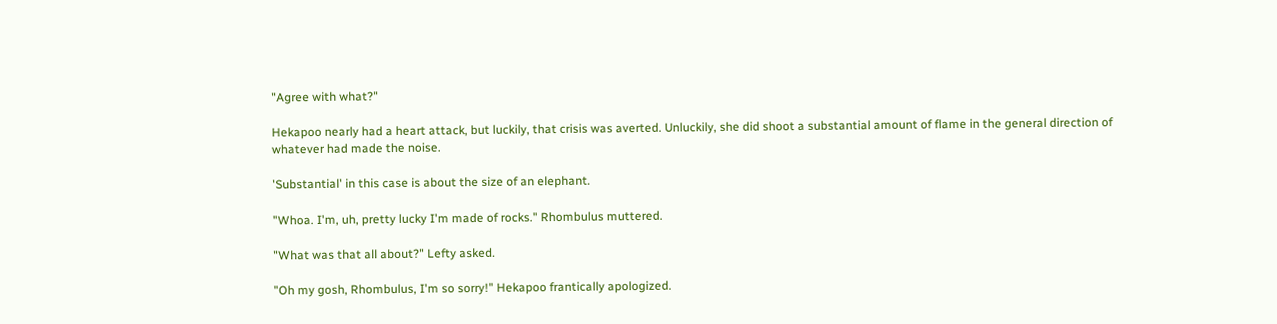"Agree with what?"

Hekapoo nearly had a heart attack, but luckily, that crisis was averted. Unluckily, she did shoot a substantial amount of flame in the general direction of whatever had made the noise.

'Substantial' in this case is about the size of an elephant.

"Whoa. I'm, uh, pretty lucky I'm made of rocks." Rhombulus muttered.

"What was that all about?" Lefty asked.

"Oh my gosh, Rhombulus, I'm so sorry!" Hekapoo frantically apologized.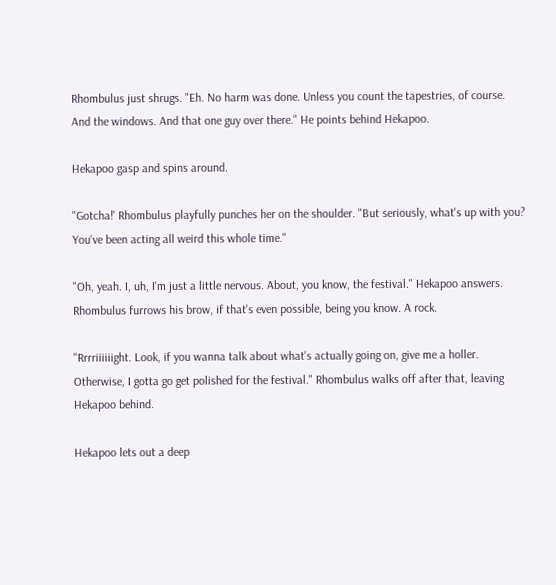Rhombulus just shrugs. "Eh. No harm was done. Unless you count the tapestries, of course. And the windows. And that one guy over there." He points behind Hekapoo.

Hekapoo gasp and spins around.

"Gotcha!' Rhombulus playfully punches her on the shoulder. "But seriously, what's up with you? You've been acting all weird this whole time."

"Oh, yeah. I, uh, I'm just a little nervous. About, you know, the festival." Hekapoo answers. Rhombulus furrows his brow, if that's even possible, being you know. A rock.

"Rrrriiiiiight. Look, if you wanna talk about what's actually going on, give me a holler. Otherwise, I gotta go get polished for the festival." Rhombulus walks off after that, leaving Hekapoo behind.

Hekapoo lets out a deep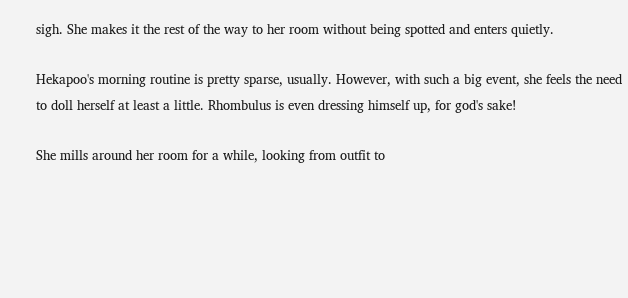sigh. She makes it the rest of the way to her room without being spotted and enters quietly.

Hekapoo's morning routine is pretty sparse, usually. However, with such a big event, she feels the need to doll herself at least a little. Rhombulus is even dressing himself up, for god's sake!

She mills around her room for a while, looking from outfit to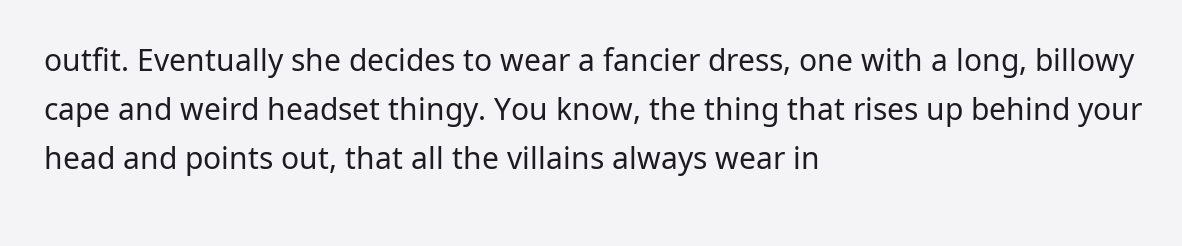outfit. Eventually she decides to wear a fancier dress, one with a long, billowy cape and weird headset thingy. You know, the thing that rises up behind your head and points out, that all the villains always wear in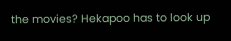the movies? Hekapoo has to look up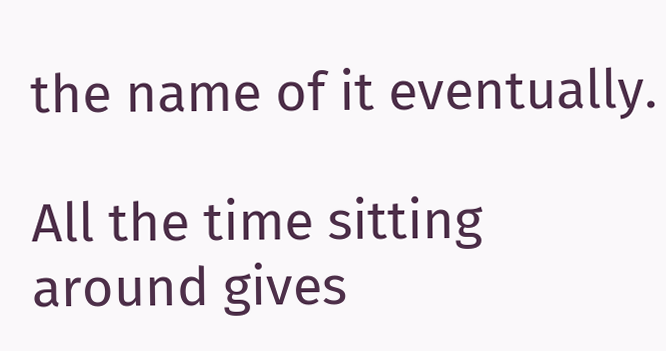the name of it eventually.

All the time sitting around gives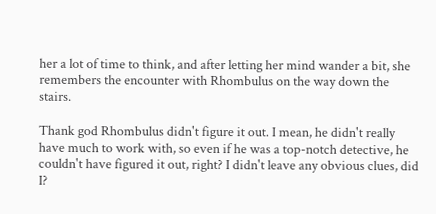her a lot of time to think, and after letting her mind wander a bit, she remembers the encounter with Rhombulus on the way down the stairs.

Thank god Rhombulus didn't figure it out. I mean, he didn't really have much to work with, so even if he was a top-notch detective, he couldn't have figured it out, right? I didn't leave any obvious clues, did I?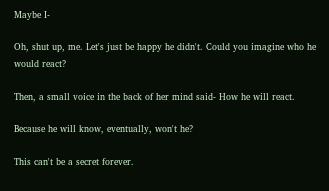Maybe I-

Oh, shut up, me. Let's just be happy he didn't. Could you imagine who he would react?

Then, a small voice in the back of her mind said- How he will react.

Because he will know, eventually, won't he?

This can't be a secret forever.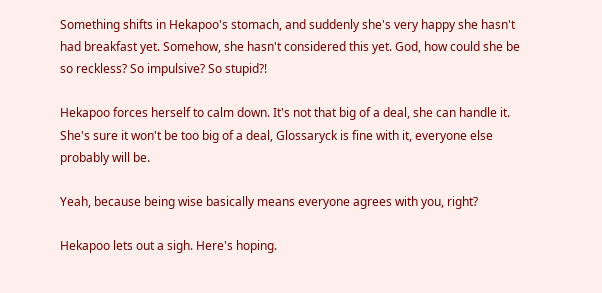Something shifts in Hekapoo's stomach, and suddenly she's very happy she hasn't had breakfast yet. Somehow, she hasn't considered this yet. God, how could she be so reckless? So impulsive? So stupid?!

Hekapoo forces herself to calm down. It's not that big of a deal, she can handle it. She's sure it won't be too big of a deal, Glossaryck is fine with it, everyone else probably will be.

Yeah, because being wise basically means everyone agrees with you, right?

Hekapoo lets out a sigh. Here's hoping.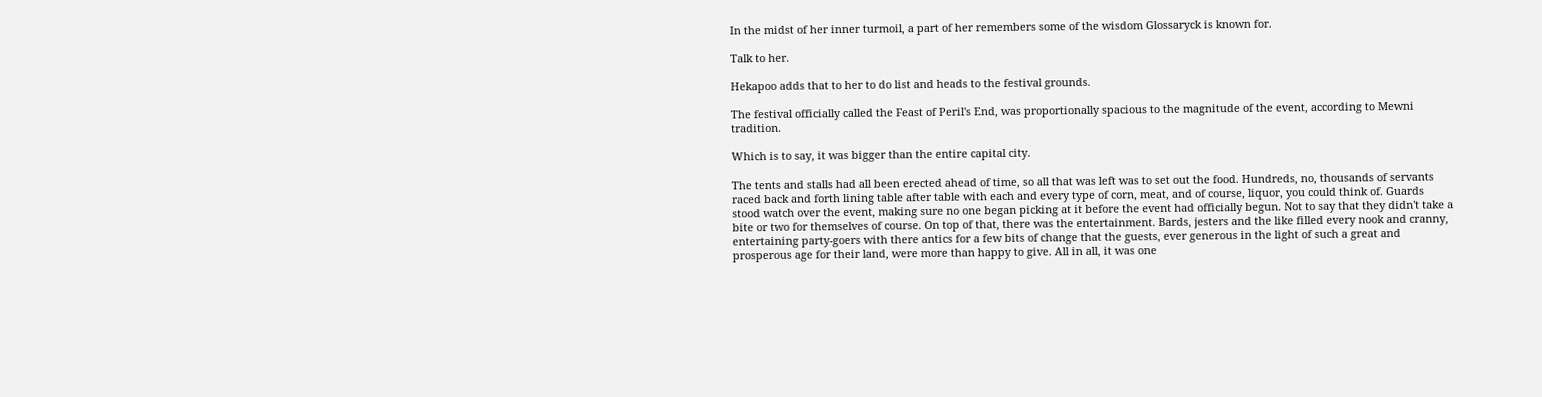In the midst of her inner turmoil, a part of her remembers some of the wisdom Glossaryck is known for.

Talk to her.

Hekapoo adds that to her to do list and heads to the festival grounds.

The festival officially called the Feast of Peril's End, was proportionally spacious to the magnitude of the event, according to Mewni tradition.

Which is to say, it was bigger than the entire capital city.

The tents and stalls had all been erected ahead of time, so all that was left was to set out the food. Hundreds, no, thousands of servants raced back and forth lining table after table with each and every type of corn, meat, and of course, liquor, you could think of. Guards stood watch over the event, making sure no one began picking at it before the event had officially begun. Not to say that they didn't take a bite or two for themselves of course. On top of that, there was the entertainment. Bards, jesters and the like filled every nook and cranny, entertaining party-goers with there antics for a few bits of change that the guests, ever generous in the light of such a great and prosperous age for their land, were more than happy to give. All in all, it was one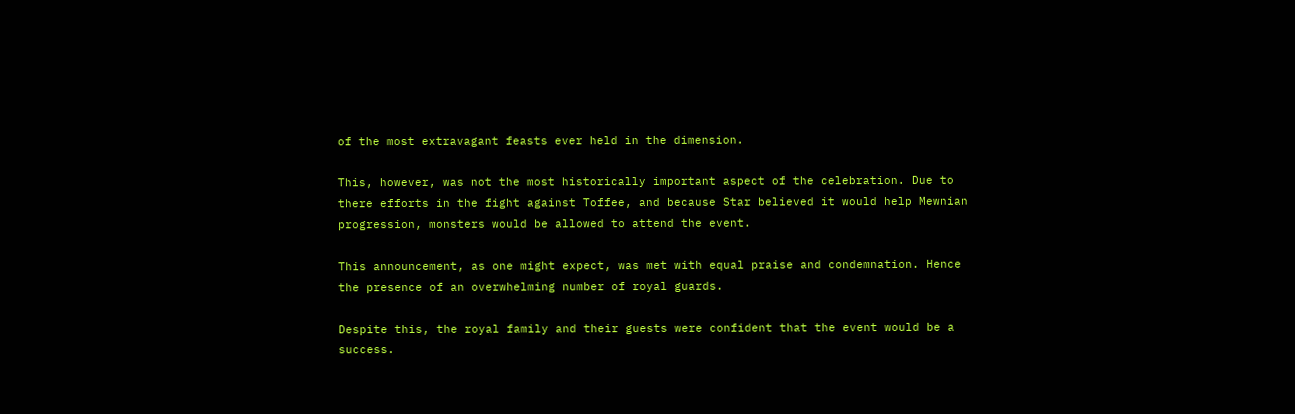of the most extravagant feasts ever held in the dimension.

This, however, was not the most historically important aspect of the celebration. Due to there efforts in the fight against Toffee, and because Star believed it would help Mewnian progression, monsters would be allowed to attend the event.

This announcement, as one might expect, was met with equal praise and condemnation. Hence the presence of an overwhelming number of royal guards.

Despite this, the royal family and their guests were confident that the event would be a success.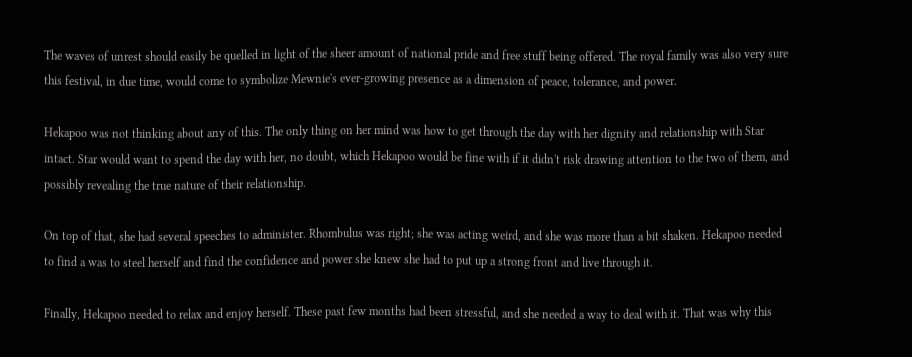The waves of unrest should easily be quelled in light of the sheer amount of national pride and free stuff being offered. The royal family was also very sure this festival, in due time, would come to symbolize Mewnie's ever-growing presence as a dimension of peace, tolerance, and power.

Hekapoo was not thinking about any of this. The only thing on her mind was how to get through the day with her dignity and relationship with Star intact. Star would want to spend the day with her, no doubt, which Hekapoo would be fine with if it didn't risk drawing attention to the two of them, and possibly revealing the true nature of their relationship.

On top of that, she had several speeches to administer. Rhombulus was right; she was acting weird, and she was more than a bit shaken. Hekapoo needed to find a was to steel herself and find the confidence and power she knew she had to put up a strong front and live through it.

Finally, Hekapoo needed to relax and enjoy herself. These past few months had been stressful, and she needed a way to deal with it. That was why this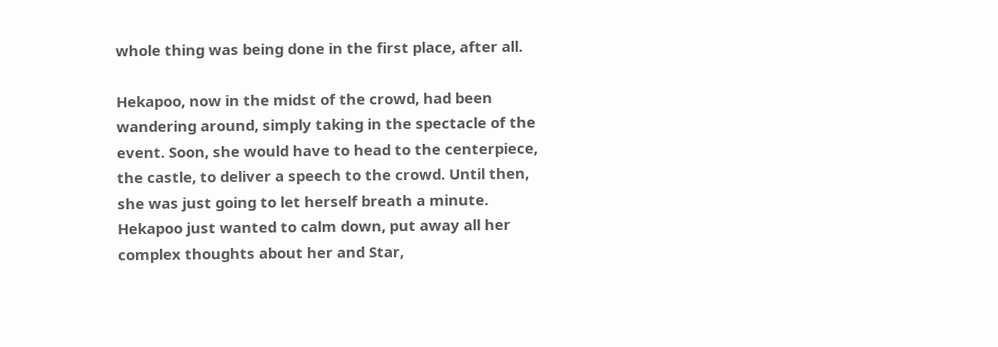whole thing was being done in the first place, after all.

Hekapoo, now in the midst of the crowd, had been wandering around, simply taking in the spectacle of the event. Soon, she would have to head to the centerpiece, the castle, to deliver a speech to the crowd. Until then, she was just going to let herself breath a minute. Hekapoo just wanted to calm down, put away all her complex thoughts about her and Star,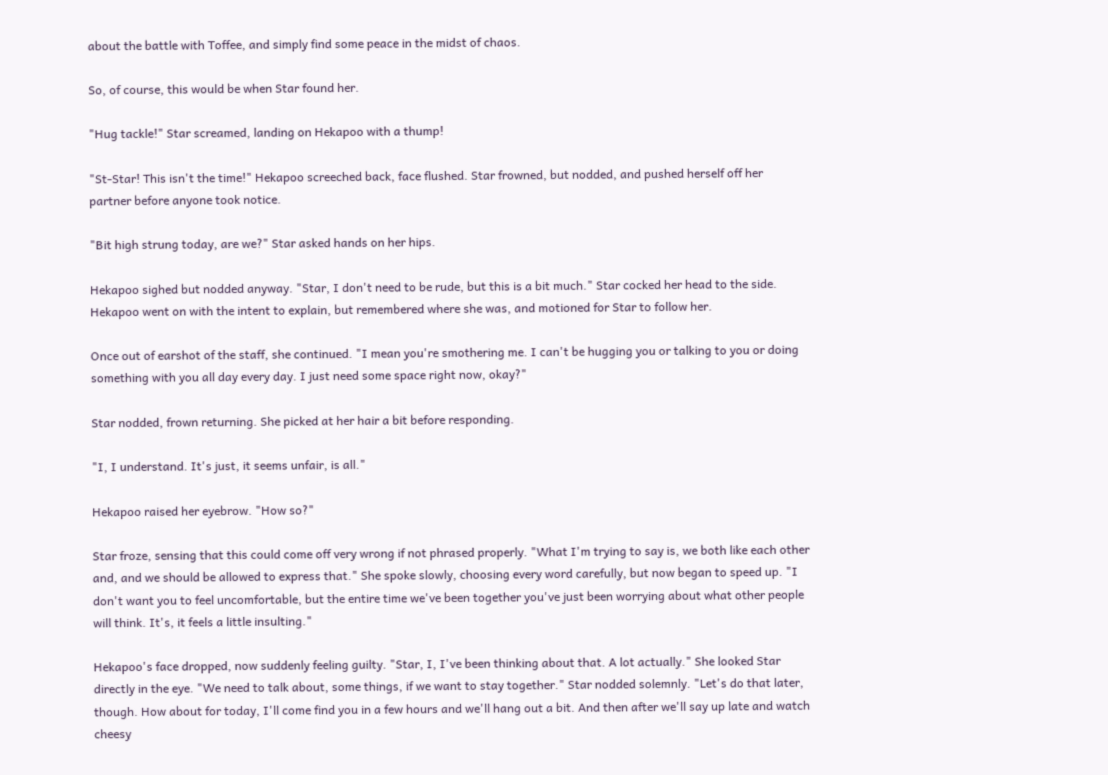about the battle with Toffee, and simply find some peace in the midst of chaos.

So, of course, this would be when Star found her.

"Hug tackle!" Star screamed, landing on Hekapoo with a thump!

"St-Star! This isn't the time!" Hekapoo screeched back, face flushed. Star frowned, but nodded, and pushed herself off her partner before anyone took notice.

"Bit high strung today, are we?" Star asked hands on her hips.

Hekapoo sighed but nodded anyway. "Star, I don't need to be rude, but this is a bit much." Star cocked her head to the side. Hekapoo went on with the intent to explain, but remembered where she was, and motioned for Star to follow her.

Once out of earshot of the staff, she continued. "I mean you're smothering me. I can't be hugging you or talking to you or doing something with you all day every day. I just need some space right now, okay?"

Star nodded, frown returning. She picked at her hair a bit before responding.

"I, I understand. It's just, it seems unfair, is all."

Hekapoo raised her eyebrow. "How so?"

Star froze, sensing that this could come off very wrong if not phrased properly. "What I'm trying to say is, we both like each other and, and we should be allowed to express that." She spoke slowly, choosing every word carefully, but now began to speed up. "I don't want you to feel uncomfortable, but the entire time we've been together you've just been worrying about what other people will think. It's, it feels a little insulting."

Hekapoo's face dropped, now suddenly feeling guilty. "Star, I, I've been thinking about that. A lot actually." She looked Star directly in the eye. "We need to talk about, some things, if we want to stay together." Star nodded solemnly. "Let's do that later, though. How about for today, I'll come find you in a few hours and we'll hang out a bit. And then after we'll say up late and watch cheesy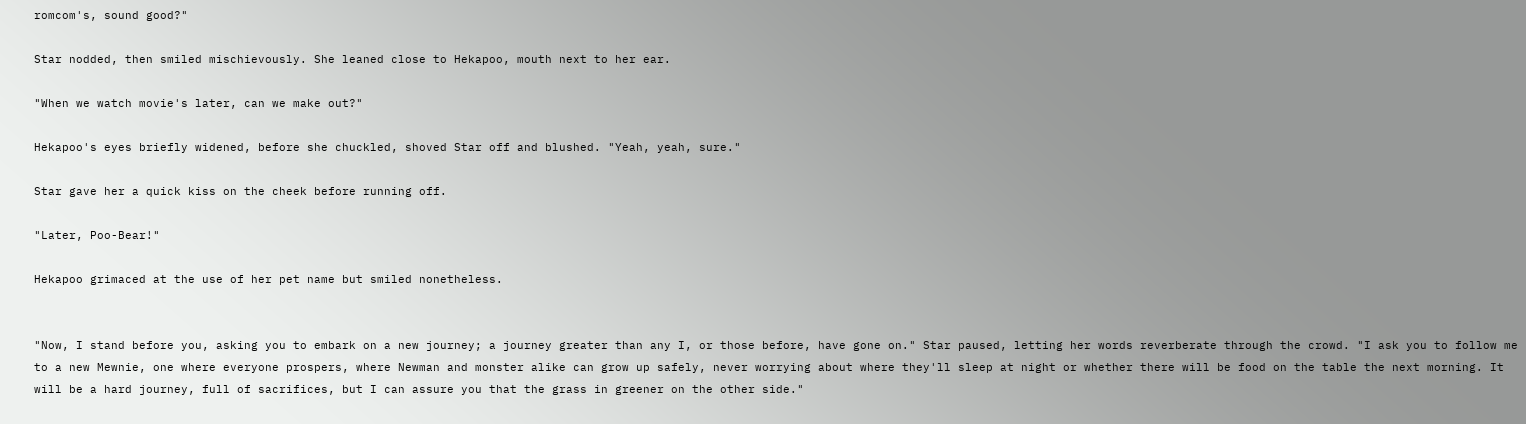romcom's, sound good?"

Star nodded, then smiled mischievously. She leaned close to Hekapoo, mouth next to her ear.

"When we watch movie's later, can we make out?"

Hekapoo's eyes briefly widened, before she chuckled, shoved Star off and blushed. "Yeah, yeah, sure."

Star gave her a quick kiss on the cheek before running off.

"Later, Poo-Bear!"

Hekapoo grimaced at the use of her pet name but smiled nonetheless.


"Now, I stand before you, asking you to embark on a new journey; a journey greater than any I, or those before, have gone on." Star paused, letting her words reverberate through the crowd. "I ask you to follow me to a new Mewnie, one where everyone prospers, where Newman and monster alike can grow up safely, never worrying about where they'll sleep at night or whether there will be food on the table the next morning. It will be a hard journey, full of sacrifices, but I can assure you that the grass in greener on the other side."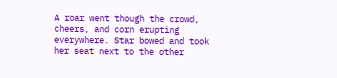A roar went though the crowd, cheers, and corn erupting everywhere. Star bowed and took her seat next to the other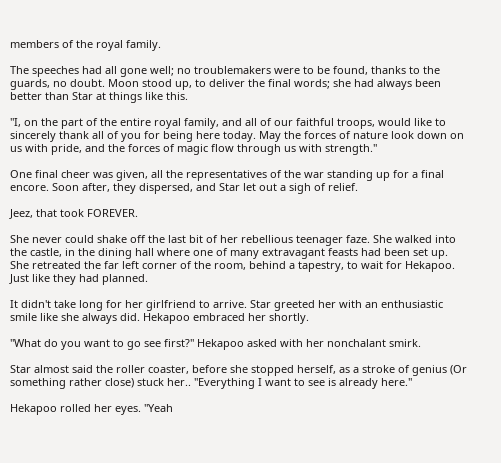members of the royal family.

The speeches had all gone well; no troublemakers were to be found, thanks to the guards, no doubt. Moon stood up, to deliver the final words; she had always been better than Star at things like this.

"I, on the part of the entire royal family, and all of our faithful troops, would like to sincerely thank all of you for being here today. May the forces of nature look down on us with pride, and the forces of magic flow through us with strength."

One final cheer was given, all the representatives of the war standing up for a final encore. Soon after, they dispersed, and Star let out a sigh of relief.

Jeez, that took FOREVER.

She never could shake off the last bit of her rebellious teenager faze. She walked into the castle, in the dining hall where one of many extravagant feasts had been set up. She retreated the far left corner of the room, behind a tapestry, to wait for Hekapoo. Just like they had planned.

It didn't take long for her girlfriend to arrive. Star greeted her with an enthusiastic smile like she always did. Hekapoo embraced her shortly.

"What do you want to go see first?" Hekapoo asked with her nonchalant smirk.

Star almost said the roller coaster, before she stopped herself, as a stroke of genius (Or something rather close) stuck her.. "Everything I want to see is already here."

Hekapoo rolled her eyes. "Yeah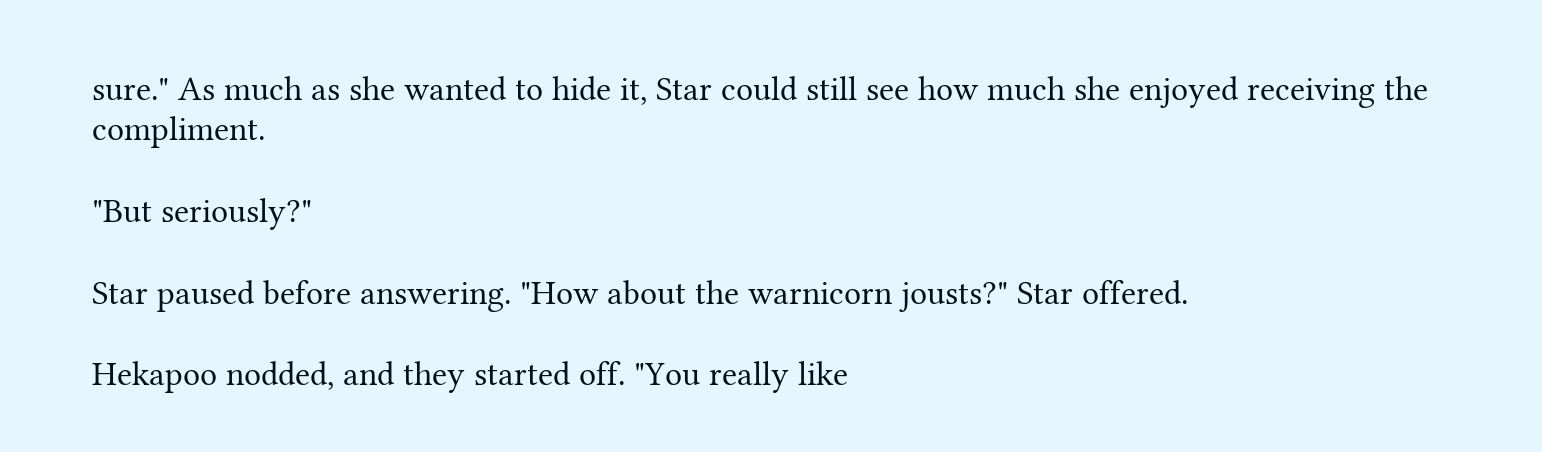sure." As much as she wanted to hide it, Star could still see how much she enjoyed receiving the compliment.

"But seriously?"

Star paused before answering. "How about the warnicorn jousts?" Star offered.

Hekapoo nodded, and they started off. "You really like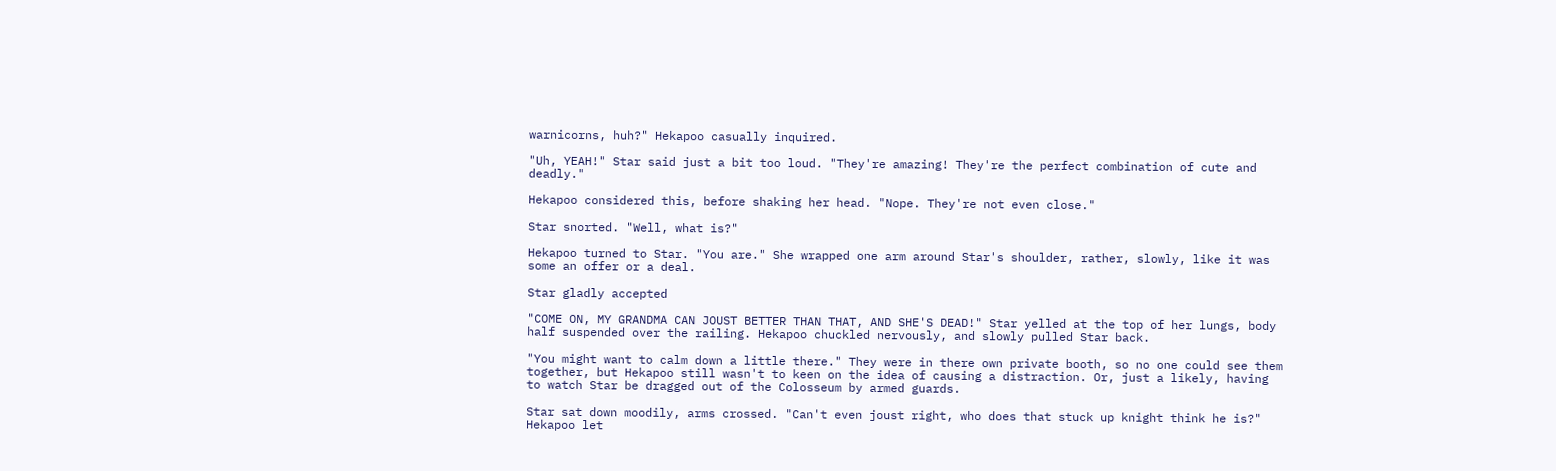warnicorns, huh?" Hekapoo casually inquired.

"Uh, YEAH!" Star said just a bit too loud. "They're amazing! They're the perfect combination of cute and deadly."

Hekapoo considered this, before shaking her head. "Nope. They're not even close."

Star snorted. "Well, what is?"

Hekapoo turned to Star. "You are." She wrapped one arm around Star's shoulder, rather, slowly, like it was some an offer or a deal.

Star gladly accepted

"COME ON, MY GRANDMA CAN JOUST BETTER THAN THAT, AND SHE'S DEAD!" Star yelled at the top of her lungs, body half suspended over the railing. Hekapoo chuckled nervously, and slowly pulled Star back.

"You might want to calm down a little there." They were in there own private booth, so no one could see them together, but Hekapoo still wasn't to keen on the idea of causing a distraction. Or, just a likely, having to watch Star be dragged out of the Colosseum by armed guards.

Star sat down moodily, arms crossed. "Can't even joust right, who does that stuck up knight think he is?" Hekapoo let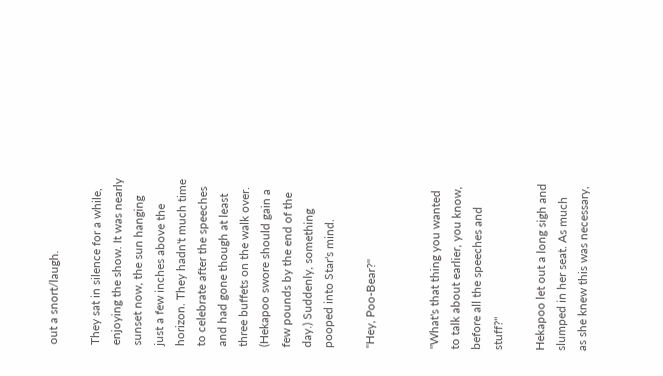out a snort/laugh.

They sat in silence for a while, enjoying the show. It was nearly sunset now, the sun hanging just a few inches above the horizon. They hadn't much time to celebrate after the speeches and had gone though at least three buffets on the walk over. (Hekapoo swore should gain a few pounds by the end of the day.) Suddenly, something pooped into Star's mind.

"Hey, Poo-Bear?"


"What's that thing you wanted to talk about earlier, you know, before all the speeches and stuff?"

Hekapoo let out a long sigh and slumped in her seat. As much as she knew this was necessary,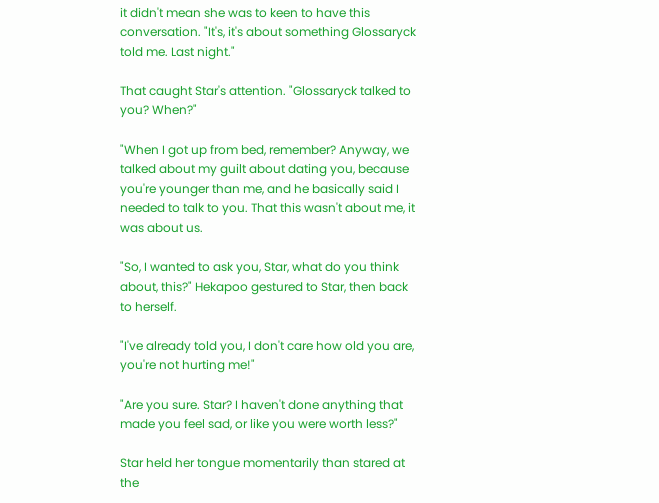it didn't mean she was to keen to have this conversation. "It's, it's about something Glossaryck told me. Last night."

That caught Star's attention. "Glossaryck talked to you? When?"

"When I got up from bed, remember? Anyway, we talked about my guilt about dating you, because you're younger than me, and he basically said I needed to talk to you. That this wasn't about me, it was about us.

"So, I wanted to ask you, Star, what do you think about, this?" Hekapoo gestured to Star, then back to herself.

"I've already told you, I don't care how old you are, you're not hurting me!"

"Are you sure. Star? I haven't done anything that made you feel sad, or like you were worth less?"

Star held her tongue momentarily than stared at the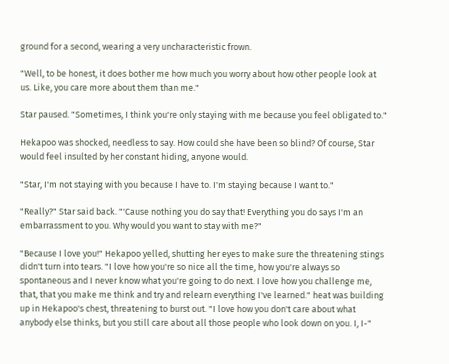ground for a second, wearing a very uncharacteristic frown.

"Well, to be honest, it does bother me how much you worry about how other people look at us. Like, you care more about them than me."

Star paused. "Sometimes, I think you're only staying with me because you feel obligated to."

Hekapoo was shocked, needless to say. How could she have been so blind? Of course, Star would feel insulted by her constant hiding, anyone would.

"Star, I'm not staying with you because I have to. I'm staying because I want to."

"Really?" Star said back. "'Cause nothing you do say that! Everything you do says I'm an embarrassment to you. Why would you want to stay with me?"

"Because I love you!" Hekapoo yelled, shutting her eyes to make sure the threatening stings didn't turn into tears. "I love how you're so nice all the time, how you're always so spontaneous and I never know what you're going to do next. I love how you challenge me, that, that you make me think and try and relearn everything I've learned." heat was building up in Hekapoo's chest, threatening to burst out. "I love how you don't care about what anybody else thinks, but you still care about all those people who look down on you. I, I-"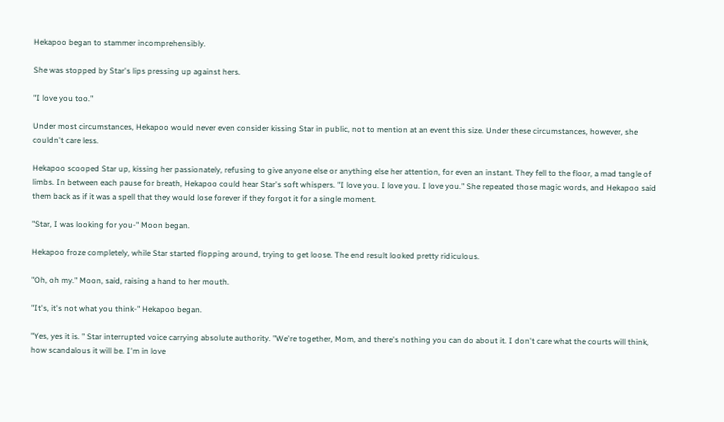Hekapoo began to stammer incomprehensibly.

She was stopped by Star's lips pressing up against hers.

"I love you too."

Under most circumstances, Hekapoo would never even consider kissing Star in public, not to mention at an event this size. Under these circumstances, however, she couldn't care less.

Hekapoo scooped Star up, kissing her passionately, refusing to give anyone else or anything else her attention, for even an instant. They fell to the floor, a mad tangle of limbs. In between each pause for breath, Hekapoo could hear Star's soft whispers. "I love you. I love you. I love you." She repeated those magic words, and Hekapoo said them back as if it was a spell that they would lose forever if they forgot it for a single moment.

"Star, I was looking for you-" Moon began.

Hekapoo froze completely, while Star started flopping around, trying to get loose. The end result looked pretty ridiculous.

"Oh, oh my." Moon, said, raising a hand to her mouth.

"It's, it's not what you think-" Hekapoo began.

"Yes, yes it is. " Star interrupted voice carrying absolute authority. "We're together, Mom, and there's nothing you can do about it. I don't care what the courts will think, how scandalous it will be. I'm in love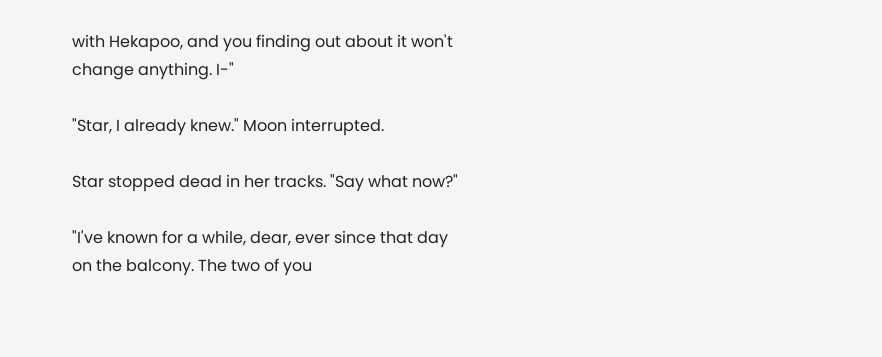with Hekapoo, and you finding out about it won't change anything. I-"

"Star, I already knew." Moon interrupted.

Star stopped dead in her tracks. "Say what now?"

"I've known for a while, dear, ever since that day on the balcony. The two of you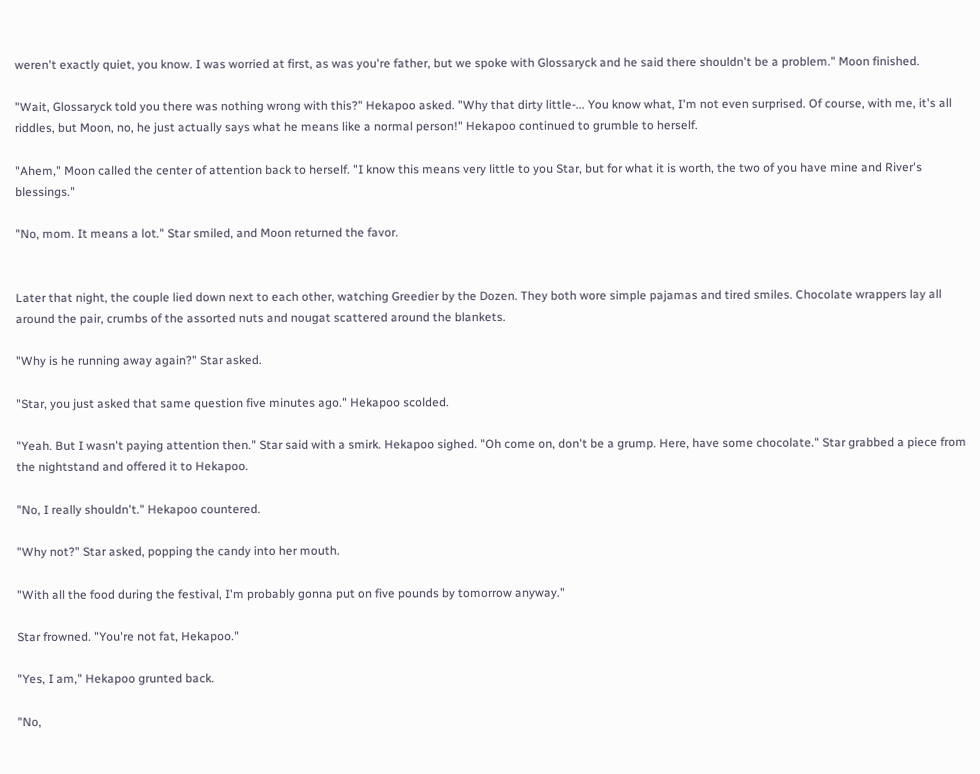weren't exactly quiet, you know. I was worried at first, as was you're father, but we spoke with Glossaryck and he said there shouldn't be a problem." Moon finished.

"Wait, Glossaryck told you there was nothing wrong with this?" Hekapoo asked. "Why that dirty little-... You know what, I'm not even surprised. Of course, with me, it's all riddles, but Moon, no, he just actually says what he means like a normal person!" Hekapoo continued to grumble to herself.

"Ahem," Moon called the center of attention back to herself. "I know this means very little to you Star, but for what it is worth, the two of you have mine and River's blessings."

"No, mom. It means a lot." Star smiled, and Moon returned the favor.


Later that night, the couple lied down next to each other, watching Greedier by the Dozen. They both wore simple pajamas and tired smiles. Chocolate wrappers lay all around the pair, crumbs of the assorted nuts and nougat scattered around the blankets.

"Why is he running away again?" Star asked.

"Star, you just asked that same question five minutes ago." Hekapoo scolded.

"Yeah. But I wasn't paying attention then." Star said with a smirk. Hekapoo sighed. "Oh come on, don't be a grump. Here, have some chocolate." Star grabbed a piece from the nightstand and offered it to Hekapoo.

"No, I really shouldn't." Hekapoo countered.

"Why not?" Star asked, popping the candy into her mouth.

"With all the food during the festival, I'm probably gonna put on five pounds by tomorrow anyway."

Star frowned. "You're not fat, Hekapoo."

"Yes, I am," Hekapoo grunted back.

"No,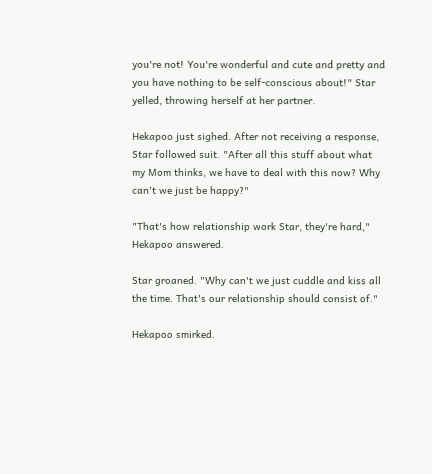you're not! You're wonderful and cute and pretty and you have nothing to be self-conscious about!" Star yelled, throwing herself at her partner.

Hekapoo just sighed. After not receiving a response, Star followed suit. "After all this stuff about what my Mom thinks, we have to deal with this now? Why can't we just be happy?"

"That's how relationship work Star, they're hard," Hekapoo answered.

Star groaned. "Why can't we just cuddle and kiss all the time. That's our relationship should consist of."

Hekapoo smirked.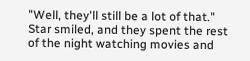"Well, they'll still be a lot of that." Star smiled, and they spent the rest of the night watching movies and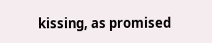kissing, as promised